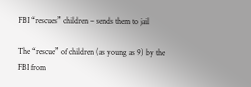FBI “rescues” children – sends them to jail

The “rescue” of children (as young as 9) by the FBI from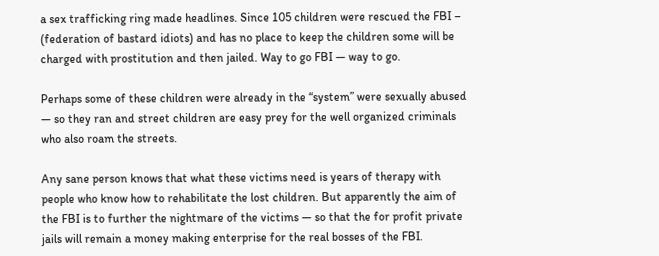a sex trafficking ring made headlines. Since 105 children were rescued the FBI – (federation of bastard idiots) and has no place to keep the children some will be charged with prostitution and then jailed. Way to go FBI — way to go.

Perhaps some of these children were already in the “system” were sexually abused — so they ran and street children are easy prey for the well organized criminals who also roam the streets.

Any sane person knows that what these victims need is years of therapy with people who know how to rehabilitate the lost children. But apparently the aim of the FBI is to further the nightmare of the victims — so that the for profit private jails will remain a money making enterprise for the real bosses of the FBI.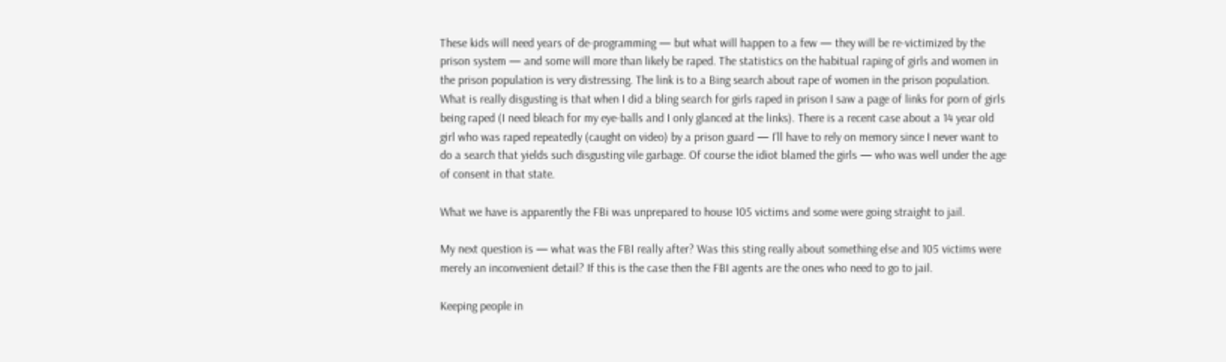These kids will need years of de-programming — but what will happen to a few — they will be re-victimized by the prison system — and some will more than likely be raped. The statistics on the habitual raping of girls and women in the prison population is very distressing. The link is to a Bing search about rape of women in the prison population. What is really disgusting is that when I did a bling search for girls raped in prison I saw a page of links for porn of girls being raped (I need bleach for my eye-balls and I only glanced at the links). There is a recent case about a 14 year old girl who was raped repeatedly (caught on video) by a prison guard — I’ll have to rely on memory since I never want to do a search that yields such disgusting vile garbage. Of course the idiot blamed the girls — who was well under the age of consent in that state.

What we have is apparently the FBi was unprepared to house 105 victims and some were going straight to jail.

My next question is — what was the FBI really after? Was this sting really about something else and 105 victims were merely an inconvenient detail? If this is the case then the FBI agents are the ones who need to go to jail.

Keeping people in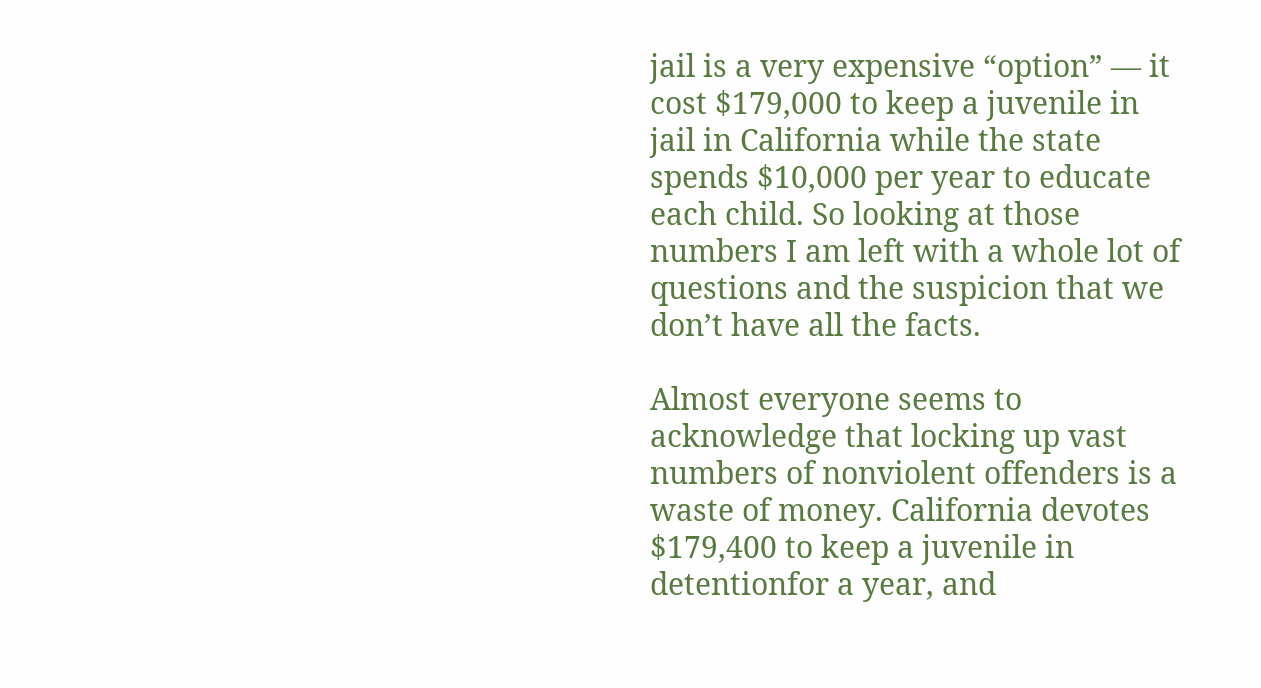jail is a very expensive “option” — it cost $179,000 to keep a juvenile in jail in California while the state spends $10,000 per year to educate each child. So looking at those numbers I am left with a whole lot of questions and the suspicion that we don’t have all the facts.

Almost everyone seems to acknowledge that locking up vast numbers of nonviolent offenders is a waste of money. California devotes $179,400 to keep a juvenile in detentionfor a year, and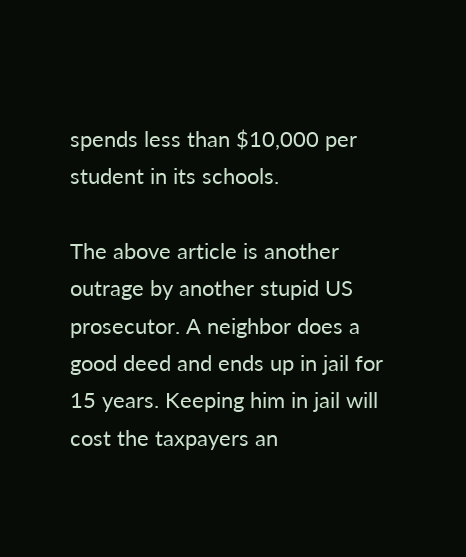spends less than $10,000 per student in its schools.

The above article is another outrage by another stupid US prosecutor. A neighbor does a good deed and ends up in jail for 15 years. Keeping him in jail will cost the taxpayers an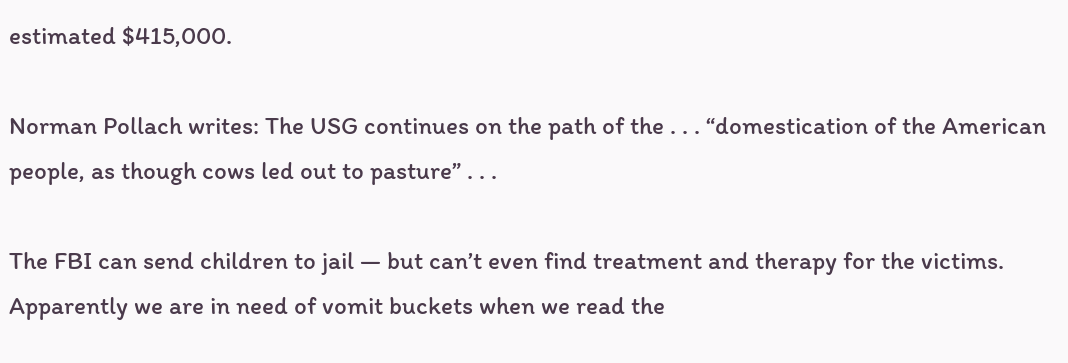estimated $415,000.

Norman Pollach writes: The USG continues on the path of the . . . “domestication of the American people, as though cows led out to pasture” . . .

The FBI can send children to jail — but can’t even find treatment and therapy for the victims. Apparently we are in need of vomit buckets when we read the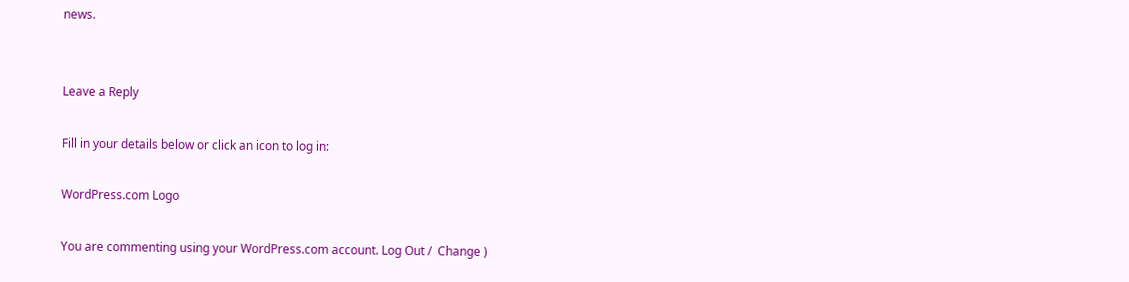news.


Leave a Reply

Fill in your details below or click an icon to log in:

WordPress.com Logo

You are commenting using your WordPress.com account. Log Out /  Change )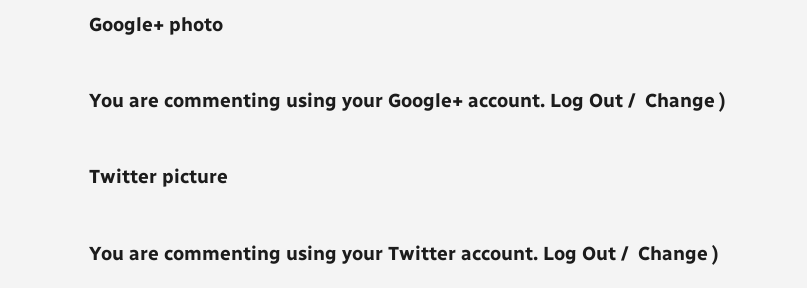Google+ photo

You are commenting using your Google+ account. Log Out /  Change )

Twitter picture

You are commenting using your Twitter account. Log Out /  Change )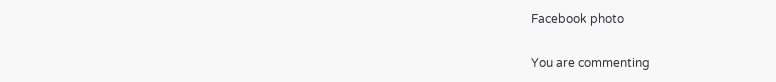Facebook photo

You are commenting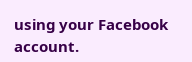using your Facebook account.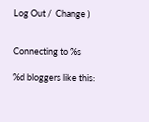Log Out /  Change )


Connecting to %s

%d bloggers like this: